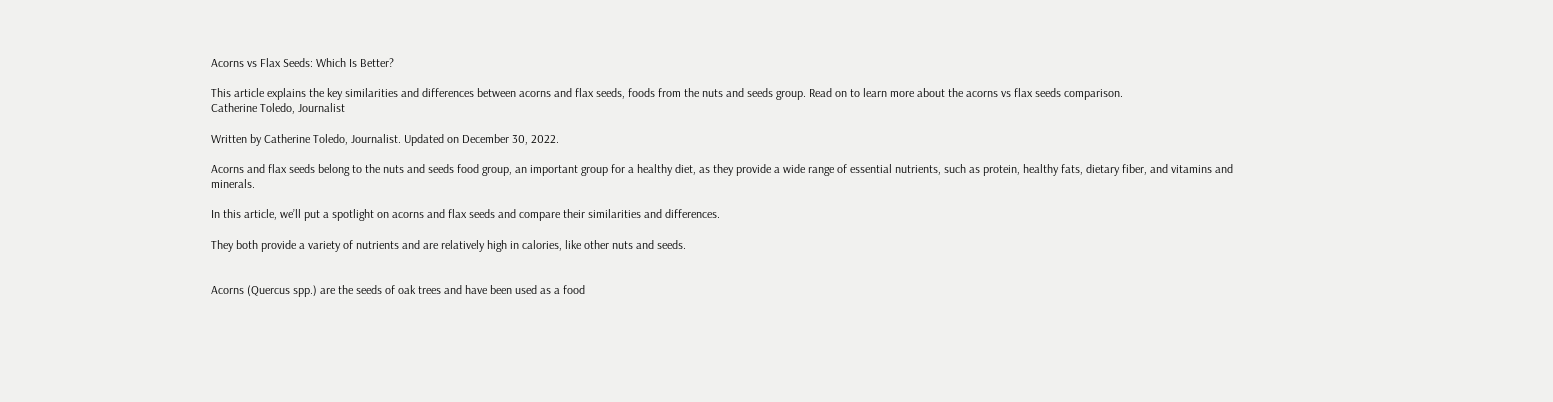Acorns vs Flax Seeds: Which Is Better?

This article explains the key similarities and differences between acorns and flax seeds, foods from the nuts and seeds group. Read on to learn more about the acorns vs flax seeds comparison.
Catherine Toledo, Journalist

Written by Catherine Toledo, Journalist. Updated on December 30, 2022.

Acorns and flax seeds belong to the nuts and seeds food group, an important group for a healthy diet, as they provide a wide range of essential nutrients, such as protein, healthy fats, dietary fiber, and vitamins and minerals.

In this article, we’ll put a spotlight on acorns and flax seeds and compare their similarities and differences.

They both provide a variety of nutrients and are relatively high in calories, like other nuts and seeds.


Acorns (Quercus spp.) are the seeds of oak trees and have been used as a food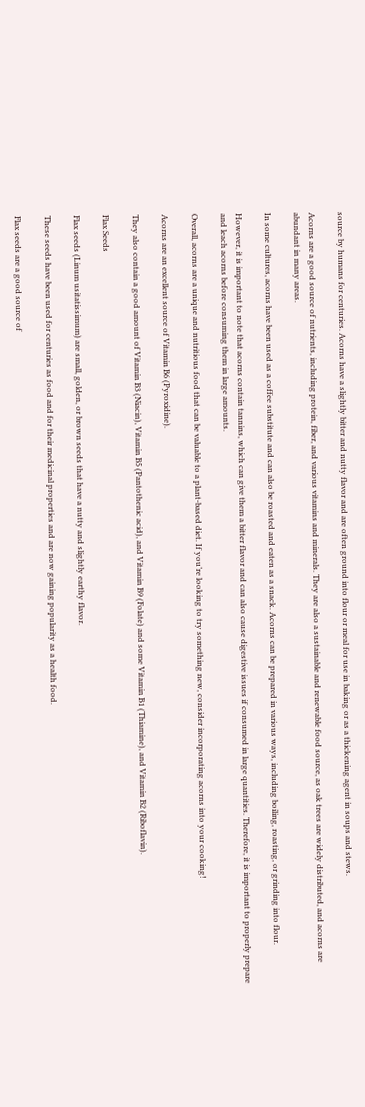source by humans for centuries. Acorns have a slightly bitter and nutty flavor and are often ground into flour or meal for use in baking or as a thickening agent in soups and stews.

Acorns are a good source of nutrients, including protein, fiber, and various vitamins and minerals. They are also a sustainable and renewable food source, as oak trees are widely distributed, and acorns are abundant in many areas.

In some cultures, acorns have been used as a coffee substitute and can also be roasted and eaten as a snack. Acorns can be prepared in various ways, including boiling, roasting, or grinding into flour.

However, it is important to note that acorns contain tannins, which can give them a bitter flavor and can also cause digestive issues if consumed in large quantities. Therefore, it is important to properly prepare and leach acorns before consuming them in large amounts.

Overall, acorns are a unique and nutritious food that can be valuable to a plant-based diet. If you’re looking to try something new, consider incorporating acorns into your cooking!

Acorns are an excellent source of Vitamin B6 (Pyroxidine).

They also contain a good amount of Vitamin B3 (Niacin), Vitamin B5 (Pantothenic acid), and Vitamin B9 (Folate) and some Vitamin B1 (Thiamine), and Vitamin B2 (Riboflavin).

Flax Seeds

Flax seeds (Linum usitatissimum) are small, golden, or brown seeds that have a nutty and slightly earthy flavor.

These seeds have been used for centuries as food and for their medicinal properties and are now gaining popularity as a health food.

Flax seeds are a good source of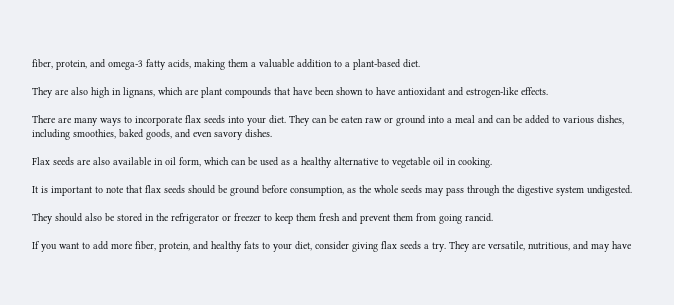fiber, protein, and omega-3 fatty acids, making them a valuable addition to a plant-based diet.

They are also high in lignans, which are plant compounds that have been shown to have antioxidant and estrogen-like effects.

There are many ways to incorporate flax seeds into your diet. They can be eaten raw or ground into a meal and can be added to various dishes, including smoothies, baked goods, and even savory dishes.

Flax seeds are also available in oil form, which can be used as a healthy alternative to vegetable oil in cooking.

It is important to note that flax seeds should be ground before consumption, as the whole seeds may pass through the digestive system undigested.

They should also be stored in the refrigerator or freezer to keep them fresh and prevent them from going rancid.

If you want to add more fiber, protein, and healthy fats to your diet, consider giving flax seeds a try. They are versatile, nutritious, and may have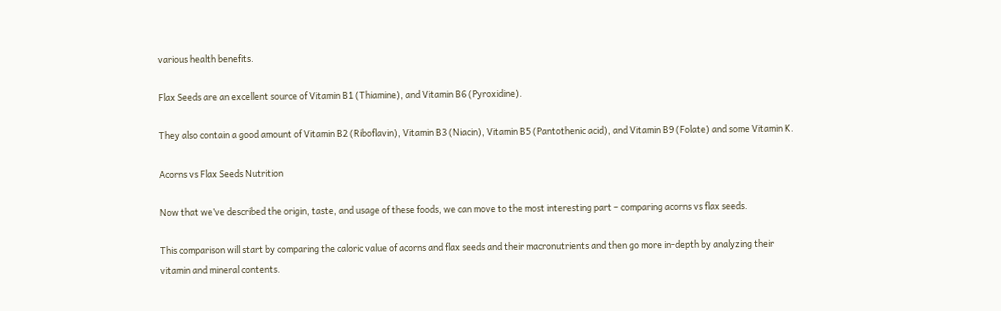various health benefits.

Flax Seeds are an excellent source of Vitamin B1 (Thiamine), and Vitamin B6 (Pyroxidine).

They also contain a good amount of Vitamin B2 (Riboflavin), Vitamin B3 (Niacin), Vitamin B5 (Pantothenic acid), and Vitamin B9 (Folate) and some Vitamin K.

Acorns vs Flax Seeds Nutrition

Now that we’ve described the origin, taste, and usage of these foods, we can move to the most interesting part – comparing acorns vs flax seeds.

This comparison will start by comparing the caloric value of acorns and flax seeds and their macronutrients and then go more in-depth by analyzing their vitamin and mineral contents.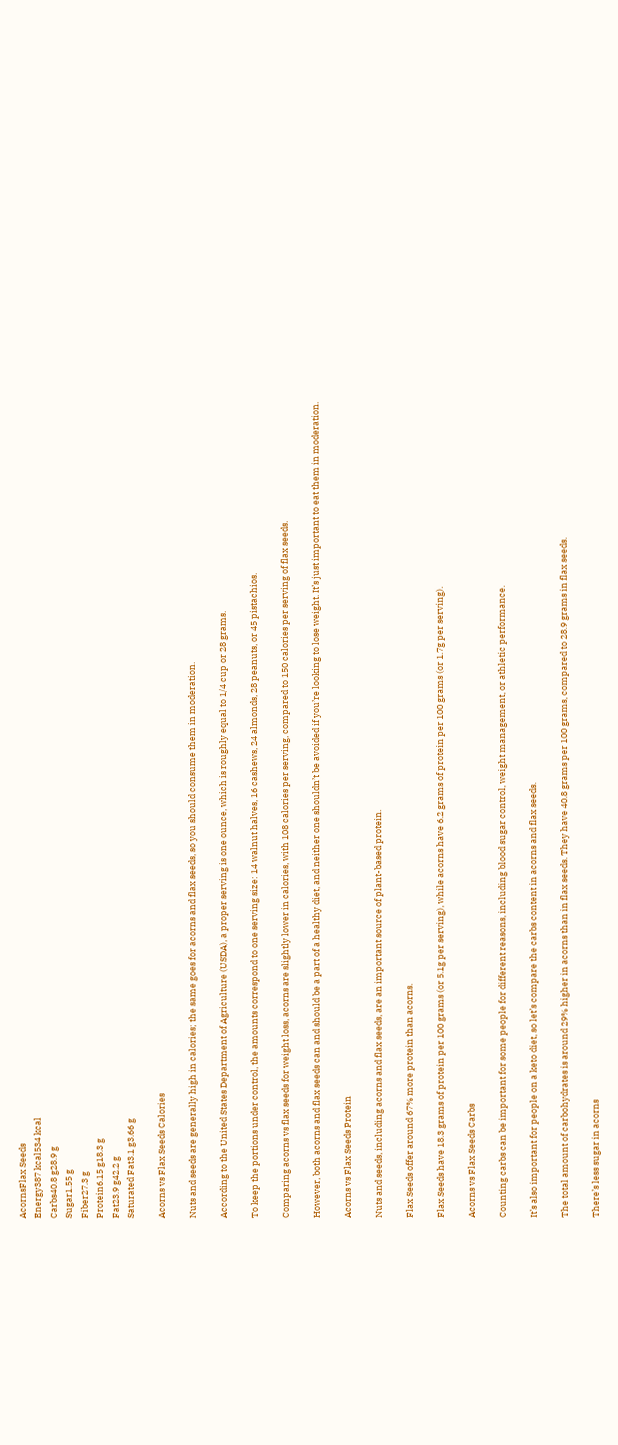AcornsFlax Seeds
Energy387 kcal534 kcal
Carbs40.8 g28.9 g
Sugar1.55 g
Fiber27.3 g
Protein6.15 g18.3 g
Fat23.9 g42.2 g
Saturated Fat3.1 g3.66 g

Acorns vs Flax Seeds Calories

Nuts and seeds are generally high in calories; the same goes for acorns and flax seeds, so you should consume them in moderation.

According to the United States Department of Agriculture (USDA), a proper serving is one ounce, which is roughly equal to 1/4 cup or 28 grams.

To keep the portions under control, the amounts correspond to one serving size: 14 walnut halves, 16 cashews, 24 almonds, 28 peanuts, or 45 pistachios.

Comparing acorns vs flax seeds for weight loss, acorns are slightly lower in calories, with 108 calories per serving, compared to 150 calories per serving of flax seeds.

However, both acorns and flax seeds can and should be a part of a healthy diet, and neither one shouldn’t be avoided if you’re looking to lose weight. It’s just important to eat them in moderation.

Acorns vs Flax Seeds Protein

Nuts and seeds, including acorns and flax seeds, are an important source of plant-based protein.

Flax Seeds offer around 67% more protein than acorns.

Flax Seeds have 18.3 grams of protein per 100 grams (or 5.1g per serving), while acorns have 6.2 grams of protein per 100 grams (or 1.7g per serving).

Acorns vs Flax Seeds Carbs

Counting carbs can be important for some people for different reasons, including blood sugar control, weight management, or athletic performance.

It’s also important for people on a keto diet, so let’s compare the carbs content in acorns and flax seeds.

The total amount of carbohydrates is around 29% higher in acorns than in flax seeds. They have 40.8 grams per 100 grams, compared to 28.9 grams in flax seeds.

There’s less sugar in acorns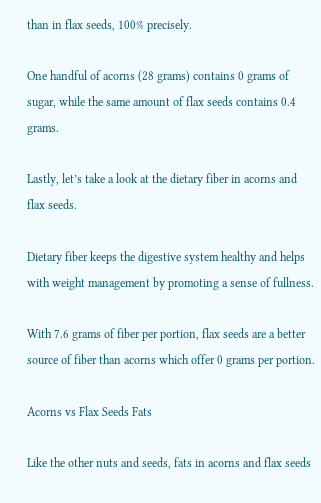than in flax seeds, 100% precisely.

One handful of acorns (28 grams) contains 0 grams of sugar, while the same amount of flax seeds contains 0.4 grams.

Lastly, let’s take a look at the dietary fiber in acorns and flax seeds.

Dietary fiber keeps the digestive system healthy and helps with weight management by promoting a sense of fullness.

With 7.6 grams of fiber per portion, flax seeds are a better source of fiber than acorns which offer 0 grams per portion.

Acorns vs Flax Seeds Fats

Like the other nuts and seeds, fats in acorns and flax seeds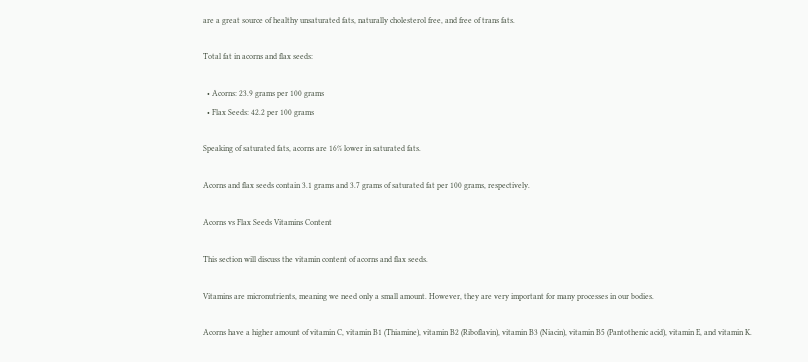are a great source of healthy unsaturated fats, naturally cholesterol free, and free of trans fats.

Total fat in acorns and flax seeds:

  • Acorns: 23.9 grams per 100 grams
  • Flax Seeds: 42.2 per 100 grams

Speaking of saturated fats, acorns are 16% lower in saturated fats.

Acorns and flax seeds contain 3.1 grams and 3.7 grams of saturated fat per 100 grams, respectively.

Acorns vs Flax Seeds Vitamins Content

This section will discuss the vitamin content of acorns and flax seeds.

Vitamins are micronutrients, meaning we need only a small amount. However, they are very important for many processes in our bodies.

Acorns have a higher amount of vitamin C, vitamin B1 (Thiamine), vitamin B2 (Riboflavin), vitamin B3 (Niacin), vitamin B5 (Pantothenic acid), vitamin E, and vitamin K.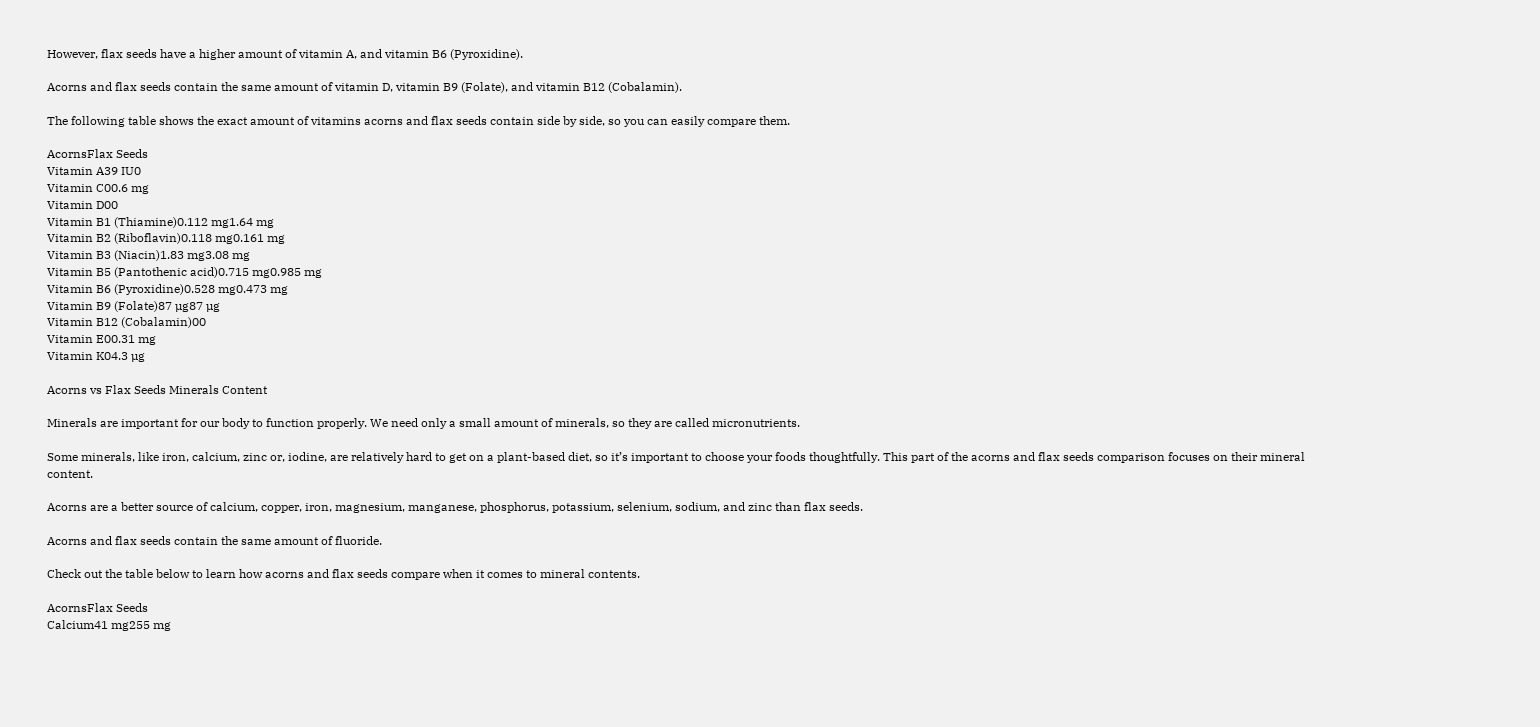However, flax seeds have a higher amount of vitamin A, and vitamin B6 (Pyroxidine).

Acorns and flax seeds contain the same amount of vitamin D, vitamin B9 (Folate), and vitamin B12 (Cobalamin).

The following table shows the exact amount of vitamins acorns and flax seeds contain side by side, so you can easily compare them.

AcornsFlax Seeds
Vitamin A39 IU0
Vitamin C00.6 mg
Vitamin D00
Vitamin B1 (Thiamine)0.112 mg1.64 mg
Vitamin B2 (Riboflavin)0.118 mg0.161 mg
Vitamin B3 (Niacin)1.83 mg3.08 mg
Vitamin B5 (Pantothenic acid)0.715 mg0.985 mg
Vitamin B6 (Pyroxidine)0.528 mg0.473 mg
Vitamin B9 (Folate)87 µg87 µg
Vitamin B12 (Cobalamin)00
Vitamin E00.31 mg
Vitamin K04.3 µg

Acorns vs Flax Seeds Minerals Content

Minerals are important for our body to function properly. We need only a small amount of minerals, so they are called micronutrients.

Some minerals, like iron, calcium, zinc or, iodine, are relatively hard to get on a plant-based diet, so it’s important to choose your foods thoughtfully. This part of the acorns and flax seeds comparison focuses on their mineral content.

Acorns are a better source of calcium, copper, iron, magnesium, manganese, phosphorus, potassium, selenium, sodium, and zinc than flax seeds.

Acorns and flax seeds contain the same amount of fluoride.

Check out the table below to learn how acorns and flax seeds compare when it comes to mineral contents.

AcornsFlax Seeds
Calcium41 mg255 mg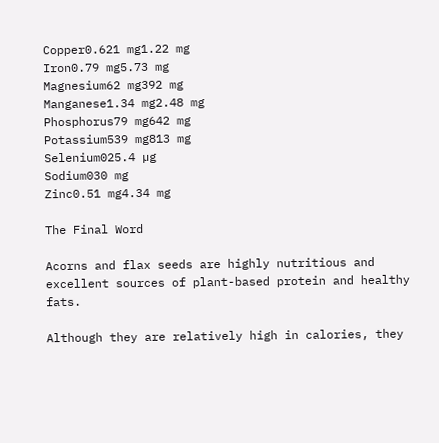Copper0.621 mg1.22 mg
Iron0.79 mg5.73 mg
Magnesium62 mg392 mg
Manganese1.34 mg2.48 mg
Phosphorus79 mg642 mg
Potassium539 mg813 mg
Selenium025.4 µg
Sodium030 mg
Zinc0.51 mg4.34 mg

The Final Word

Acorns and flax seeds are highly nutritious and excellent sources of plant-based protein and healthy fats.

Although they are relatively high in calories, they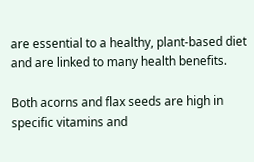are essential to a healthy, plant-based diet and are linked to many health benefits.

Both acorns and flax seeds are high in specific vitamins and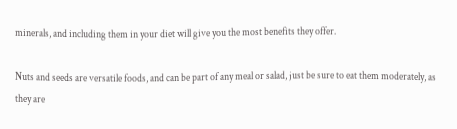minerals, and including them in your diet will give you the most benefits they offer.

Nuts and seeds are versatile foods, and can be part of any meal or salad, just be sure to eat them moderately, as they are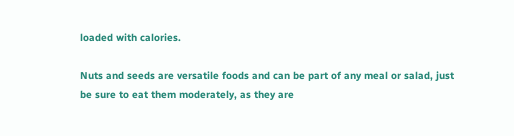loaded with calories.

Nuts and seeds are versatile foods and can be part of any meal or salad, just be sure to eat them moderately, as they are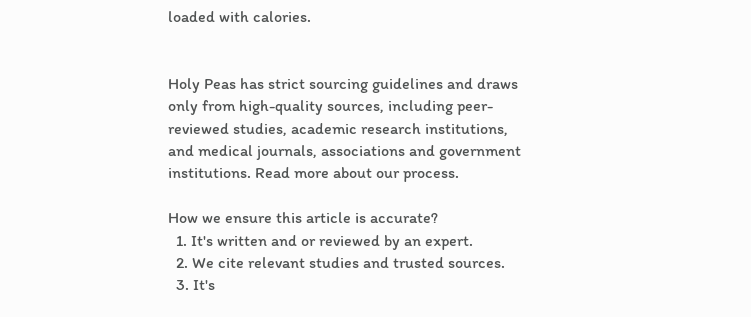loaded with calories.


Holy Peas has strict sourcing guidelines and draws only from high-quality sources, including peer-reviewed studies, academic research institutions, and medical journals, associations and government institutions. Read more about our process.

How we ensure this article is accurate?
  1. It's written and or reviewed by an expert.
  2. We cite relevant studies and trusted sources.
  3. It's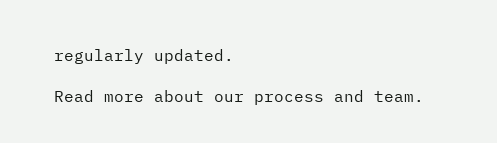regularly updated.

Read more about our process and team.